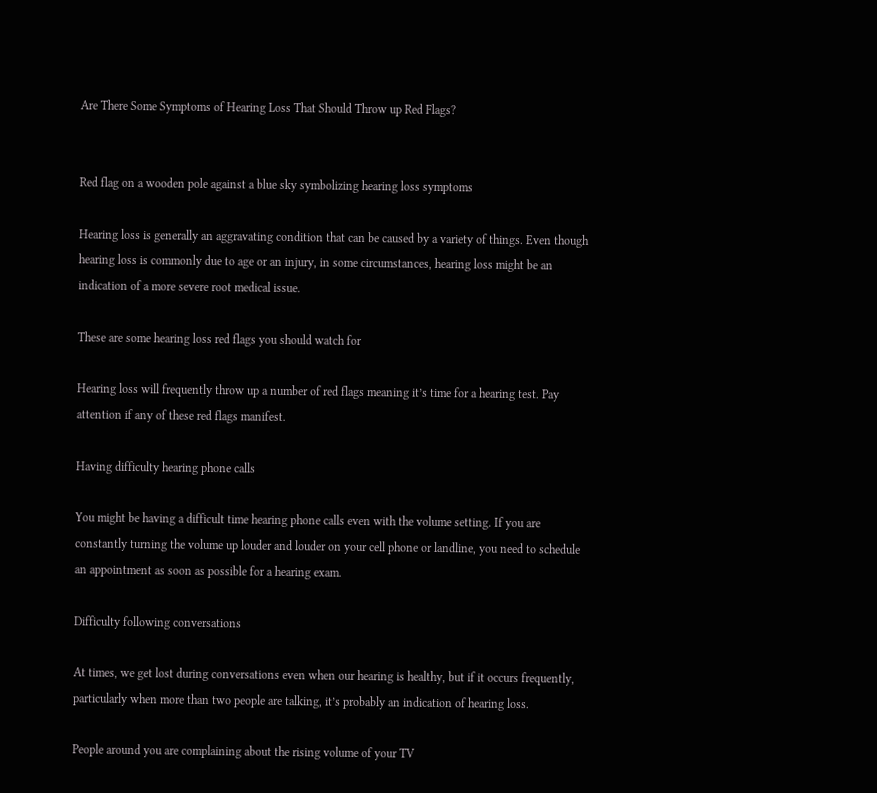Are There Some Symptoms of Hearing Loss That Should Throw up Red Flags?


Red flag on a wooden pole against a blue sky symbolizing hearing loss symptoms

Hearing loss is generally an aggravating condition that can be caused by a variety of things. Even though hearing loss is commonly due to age or an injury, in some circumstances, hearing loss might be an indication of a more severe root medical issue.

These are some hearing loss red flags you should watch for

Hearing loss will frequently throw up a number of red flags meaning it’s time for a hearing test. Pay attention if any of these red flags manifest.

Having difficulty hearing phone calls

You might be having a difficult time hearing phone calls even with the volume setting. If you are constantly turning the volume up louder and louder on your cell phone or landline, you need to schedule an appointment as soon as possible for a hearing exam.

Difficulty following conversations

At times, we get lost during conversations even when our hearing is healthy, but if it occurs frequently, particularly when more than two people are talking, it’s probably an indication of hearing loss.

People around you are complaining about the rising volume of your TV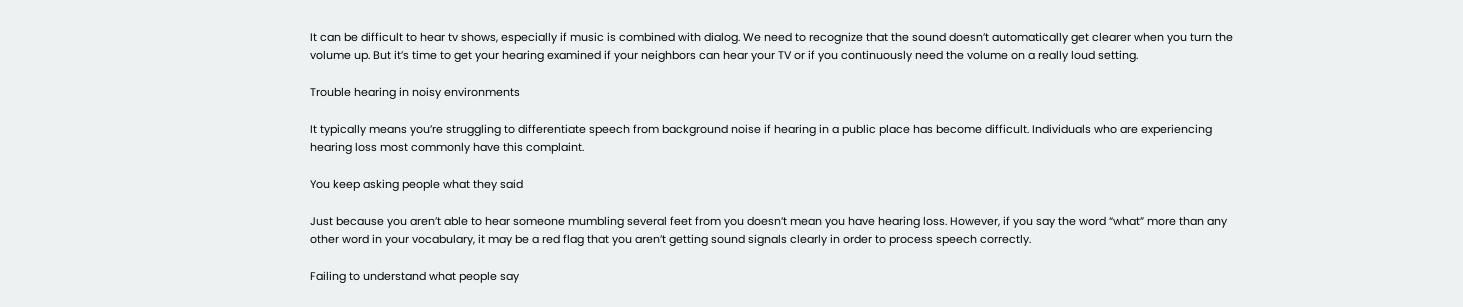It can be difficult to hear tv shows, especially if music is combined with dialog. We need to recognize that the sound doesn’t automatically get clearer when you turn the volume up. But it’s time to get your hearing examined if your neighbors can hear your TV or if you continuously need the volume on a really loud setting.

Trouble hearing in noisy environments

It typically means you’re struggling to differentiate speech from background noise if hearing in a public place has become difficult. Individuals who are experiencing hearing loss most commonly have this complaint.

You keep asking people what they said

Just because you aren’t able to hear someone mumbling several feet from you doesn’t mean you have hearing loss. However, if you say the word “what” more than any other word in your vocabulary, it may be a red flag that you aren’t getting sound signals clearly in order to process speech correctly.

Failing to understand what people say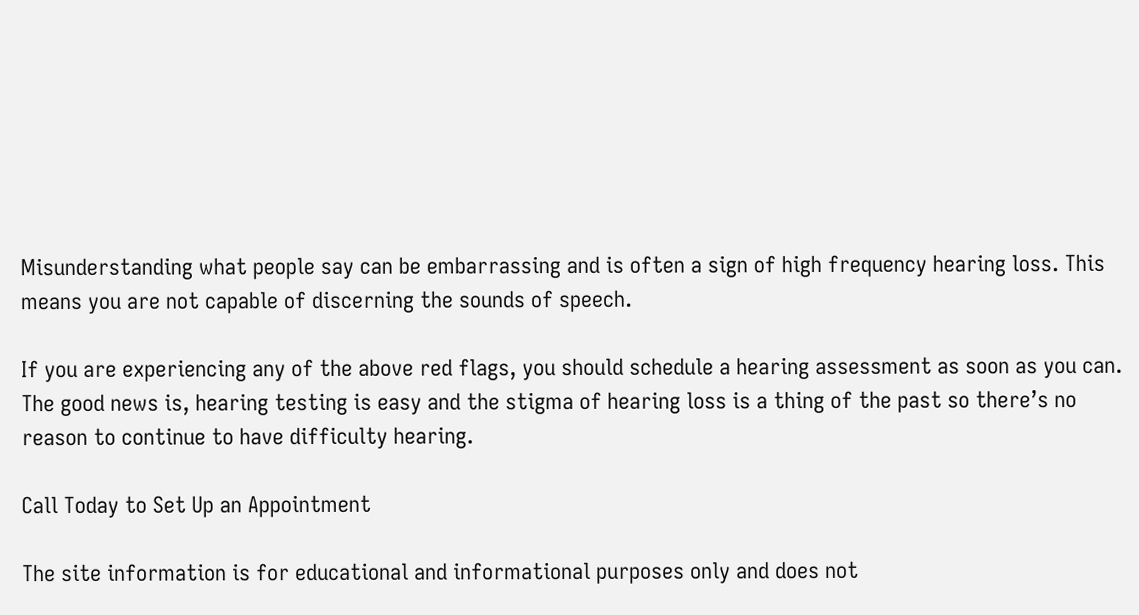Misunderstanding what people say can be embarrassing and is often a sign of high frequency hearing loss. This means you are not capable of discerning the sounds of speech.

If you are experiencing any of the above red flags, you should schedule a hearing assessment as soon as you can. The good news is, hearing testing is easy and the stigma of hearing loss is a thing of the past so there’s no reason to continue to have difficulty hearing.

Call Today to Set Up an Appointment

The site information is for educational and informational purposes only and does not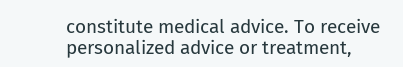constitute medical advice. To receive personalized advice or treatment,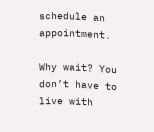schedule an appointment.

Why wait? You don’t have to live with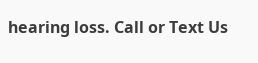hearing loss. Call or Text Us